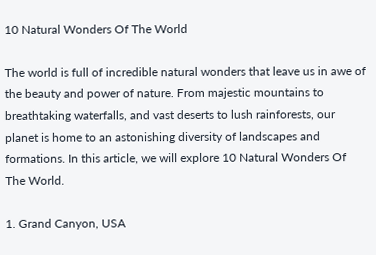10 Natural Wonders Of The World

The world is full of incredible natural wonders that leave us in awe of the beauty and power of nature. From majestic mountains to breathtaking waterfalls, and vast deserts to lush rainforests, our planet is home to an astonishing diversity of landscapes and formations. In this article, we will explore 10 Natural Wonders Of The World.

1. Grand Canyon, USA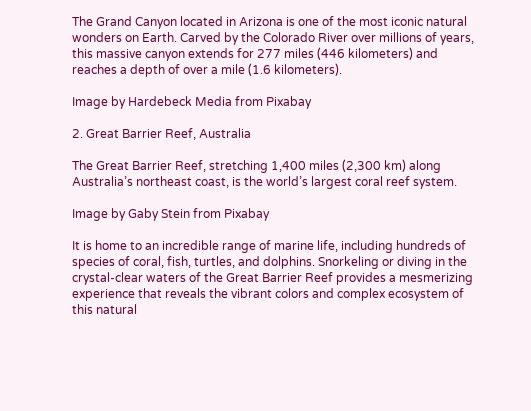The Grand Canyon located in Arizona is one of the most iconic natural wonders on Earth. Carved by the Colorado River over millions of years, this massive canyon extends for 277 miles (446 kilometers) and reaches a depth of over a mile (1.6 kilometers).

Image by Hardebeck Media from Pixabay

2. Great Barrier Reef, Australia

The Great Barrier Reef, stretching 1,400 miles (2,300 km) along Australia’s northeast coast, is the world’s largest coral reef system.

Image by Gaby Stein from Pixabay

It is home to an incredible range of marine life, including hundreds of species of coral, fish, turtles, and dolphins. Snorkeling or diving in the crystal-clear waters of the Great Barrier Reef provides a mesmerizing experience that reveals the vibrant colors and complex ecosystem of this natural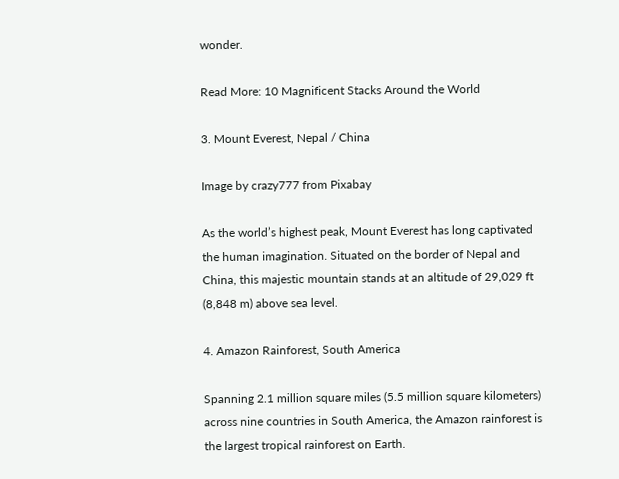wonder.

Read More: 10 Magnificent Stacks Around the World

3. Mount Everest, Nepal / China

Image by crazy777 from Pixabay

As the world’s highest peak, Mount Everest has long captivated the human imagination. Situated on the border of Nepal and China, this majestic mountain stands at an altitude of 29,029 ft (8,848 m) above sea level.

4. Amazon Rainforest, South America

Spanning 2.1 million square miles (5.5 million square kilometers) across nine countries in South America, the Amazon rainforest is the largest tropical rainforest on Earth.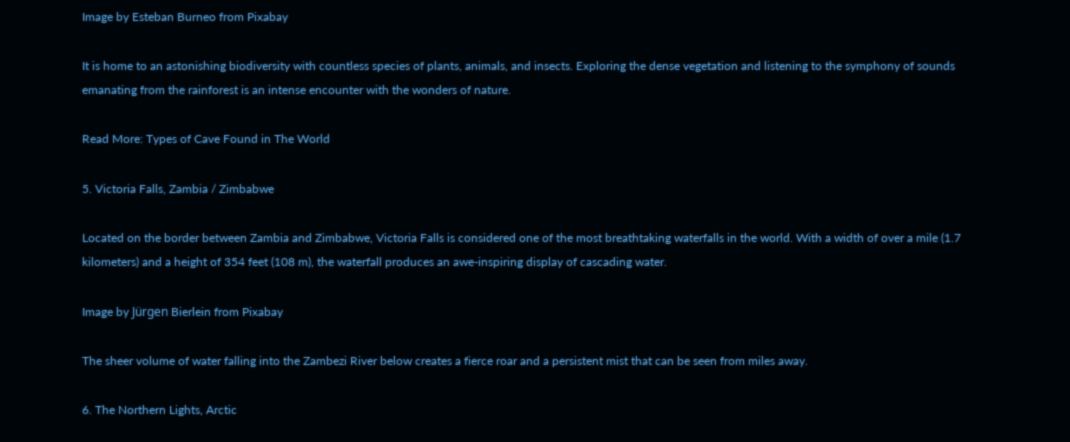Image by Esteban Burneo from Pixabay

It is home to an astonishing biodiversity with countless species of plants, animals, and insects. Exploring the dense vegetation and listening to the symphony of sounds emanating from the rainforest is an intense encounter with the wonders of nature.

Read More: Types of Cave Found in The World

5. Victoria Falls, Zambia / Zimbabwe

Located on the border between Zambia and Zimbabwe, Victoria Falls is considered one of the most breathtaking waterfalls in the world. With a width of over a mile (1.7 kilometers) and a height of 354 feet (108 m), the waterfall produces an awe-inspiring display of cascading water.

Image by Jürgen Bierlein from Pixabay

The sheer volume of water falling into the Zambezi River below creates a fierce roar and a persistent mist that can be seen from miles away.

6. The Northern Lights, Arctic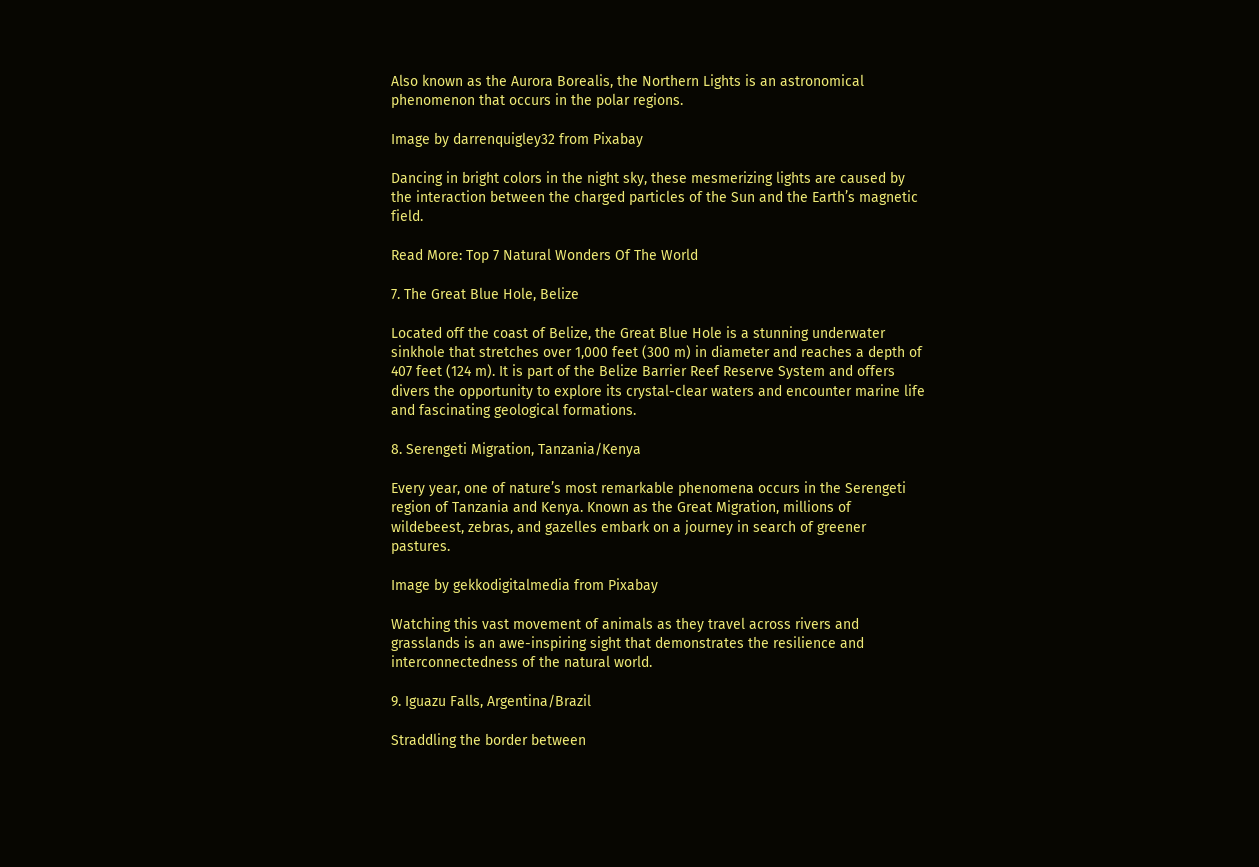Also known as the Aurora Borealis, the Northern Lights is an astronomical phenomenon that occurs in the polar regions.

Image by darrenquigley32 from Pixabay

Dancing in bright colors in the night sky, these mesmerizing lights are caused by the interaction between the charged particles of the Sun and the Earth’s magnetic field.

Read More: Top 7 Natural Wonders Of The World

7. The Great Blue Hole, Belize

Located off the coast of Belize, the Great Blue Hole is a stunning underwater sinkhole that stretches over 1,000 feet (300 m) in diameter and reaches a depth of 407 feet (124 m). It is part of the Belize Barrier Reef Reserve System and offers divers the opportunity to explore its crystal-clear waters and encounter marine life and fascinating geological formations.

8. Serengeti Migration, Tanzania/Kenya

Every year, one of nature’s most remarkable phenomena occurs in the Serengeti region of Tanzania and Kenya. Known as the Great Migration, millions of wildebeest, zebras, and gazelles embark on a journey in search of greener pastures.

Image by gekkodigitalmedia from Pixabay

Watching this vast movement of animals as they travel across rivers and grasslands is an awe-inspiring sight that demonstrates the resilience and interconnectedness of the natural world.

9. Iguazu Falls, Argentina/Brazil

Straddling the border between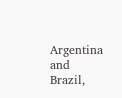Argentina and Brazil,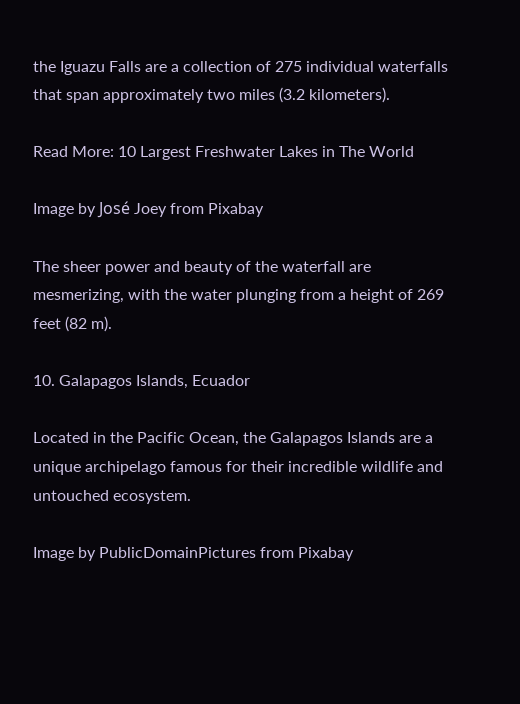the Iguazu Falls are a collection of 275 individual waterfalls that span approximately two miles (3.2 kilometers).

Read More: 10 Largest Freshwater Lakes in The World

Image by José Joey from Pixabay

The sheer power and beauty of the waterfall are mesmerizing, with the water plunging from a height of 269 feet (82 m).

10. Galapagos Islands, Ecuador

Located in the Pacific Ocean, the Galapagos Islands are a unique archipelago famous for their incredible wildlife and untouched ecosystem.

Image by PublicDomainPictures from Pixabay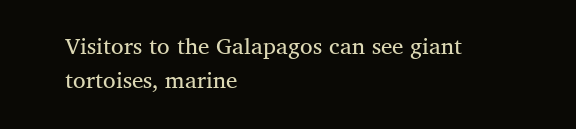Visitors to the Galapagos can see giant tortoises, marine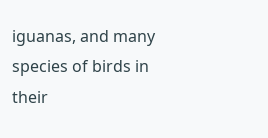iguanas, and many species of birds in their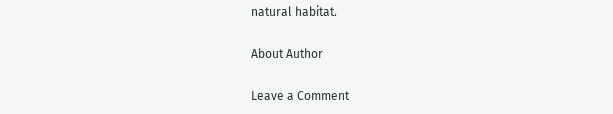natural habitat.

About Author

Leave a Comment